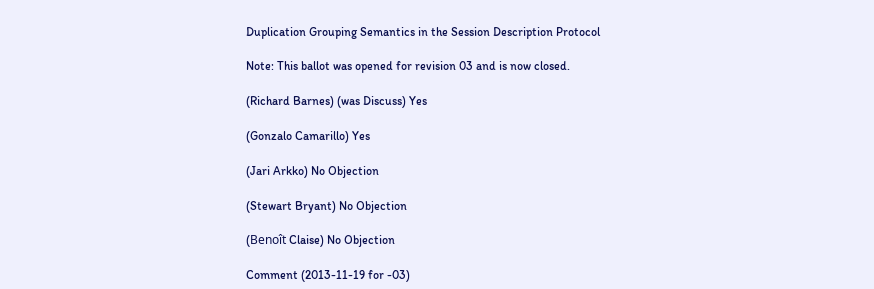Duplication Grouping Semantics in the Session Description Protocol

Note: This ballot was opened for revision 03 and is now closed.

(Richard Barnes) (was Discuss) Yes

(Gonzalo Camarillo) Yes

(Jari Arkko) No Objection

(Stewart Bryant) No Objection

(Benoît Claise) No Objection

Comment (2013-11-19 for -03)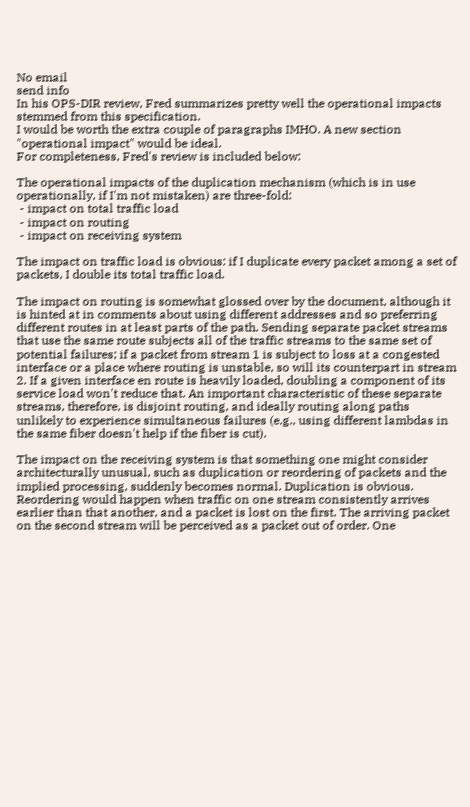No email
send info
In his OPS-DIR review, Fred summarizes pretty well the operational impacts stemmed from this specification.
I would be worth the extra couple of paragraphs IMHO. A new section "operational impact" would be ideal.
For completeness, Fred's review is included below:

The operational impacts of the duplication mechanism (which is in use operationally, if I'm not mistaken) are three-fold:
 - impact on total traffic load
 - impact on routing
 - impact on receiving system

The impact on traffic load is obvious: if I duplicate every packet among a set of packets, I double its total traffic load.

The impact on routing is somewhat glossed over by the document, although it is hinted at in comments about using different addresses and so preferring different routes in at least parts of the path. Sending separate packet streams that use the same route subjects all of the traffic streams to the same set of potential failures; if a packet from stream 1 is subject to loss at a congested interface or a place where routing is unstable, so will its counterpart in stream 2. If a given interface en route is heavily loaded, doubling a component of its service load won't reduce that. An important characteristic of these separate streams, therefore, is disjoint routing, and ideally routing along paths unlikely to experience simultaneous failures (e.g., using different lambdas in the same fiber doesn't help if the fiber is cut).

The impact on the receiving system is that something one might consider architecturally unusual, such as duplication or reordering of packets and the implied processing, suddenly becomes normal. Duplication is obvious. Reordering would happen when traffic on one stream consistently arrives earlier than that another, and a packet is lost on the first. The arriving packet on the second stream will be perceived as a packet out of order. One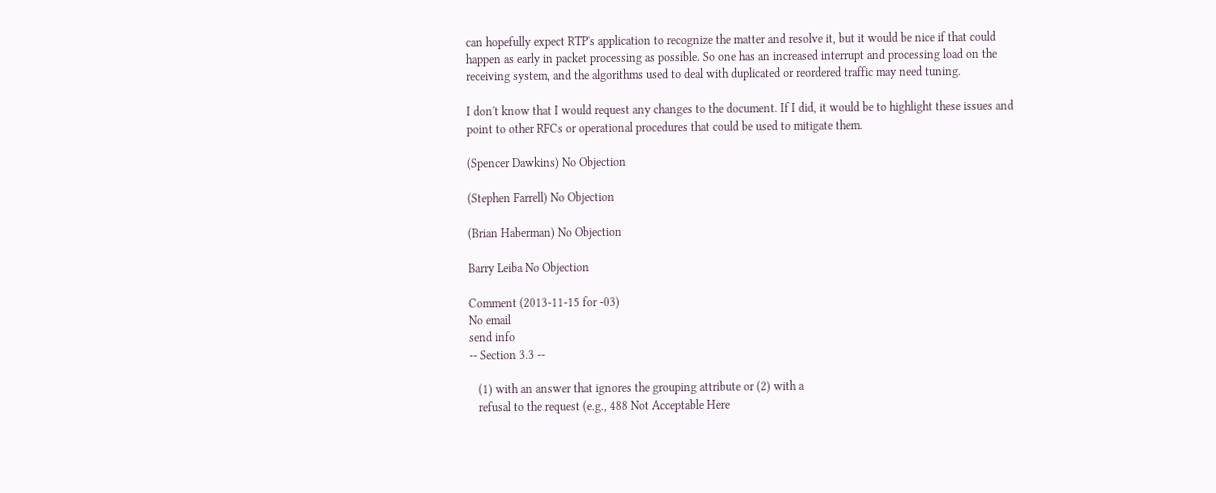can hopefully expect RTP's application to recognize the matter and resolve it, but it would be nice if that could happen as early in packet processing as possible. So one has an increased interrupt and processing load on the receiving system, and the algorithms used to deal with duplicated or reordered traffic may need tuning.

I don't know that I would request any changes to the document. If I did, it would be to highlight these issues and point to other RFCs or operational procedures that could be used to mitigate them.

(Spencer Dawkins) No Objection

(Stephen Farrell) No Objection

(Brian Haberman) No Objection

Barry Leiba No Objection

Comment (2013-11-15 for -03)
No email
send info
-- Section 3.3 --

   (1) with an answer that ignores the grouping attribute or (2) with a
   refusal to the request (e.g., 488 Not Acceptable Here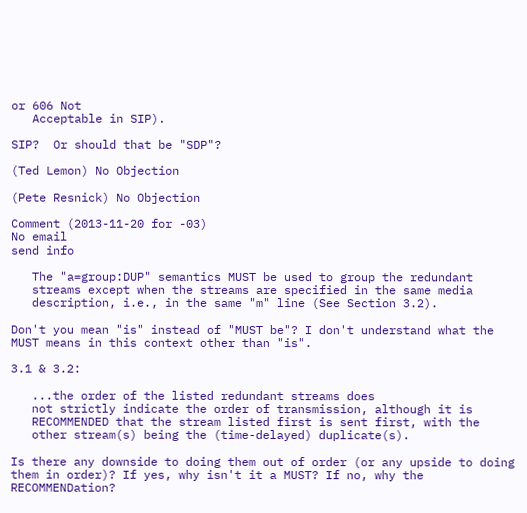or 606 Not
   Acceptable in SIP).

SIP?  Or should that be "SDP"?

(Ted Lemon) No Objection

(Pete Resnick) No Objection

Comment (2013-11-20 for -03)
No email
send info

   The "a=group:DUP" semantics MUST be used to group the redundant
   streams except when the streams are specified in the same media
   description, i.e., in the same "m" line (See Section 3.2).

Don't you mean "is" instead of "MUST be"? I don't understand what the MUST means in this context other than "is".

3.1 & 3.2:

   ...the order of the listed redundant streams does
   not strictly indicate the order of transmission, although it is
   RECOMMENDED that the stream listed first is sent first, with the
   other stream(s) being the (time-delayed) duplicate(s).

Is there any downside to doing them out of order (or any upside to doing them in order)? If yes, why isn't it a MUST? If no, why the RECOMMENDation?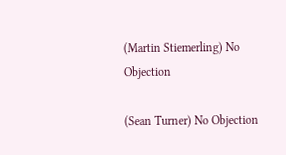(Martin Stiemerling) No Objection

(Sean Turner) No Objection